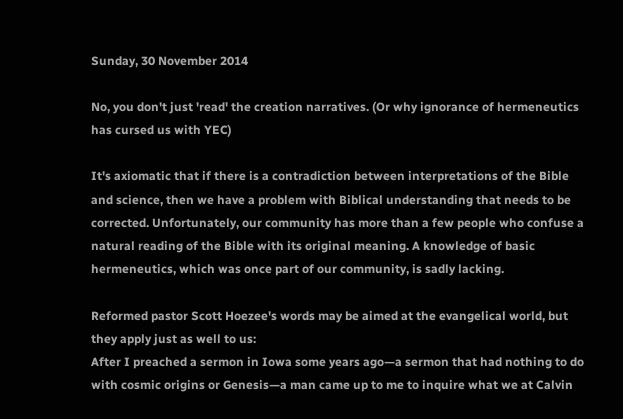Sunday, 30 November 2014

No, you don't just 'read' the creation narratives. (Or why ignorance of hermeneutics has cursed us with YEC)

It's axiomatic that if there is a contradiction between interpretations of the Bible and science, then we have a problem with Biblical understanding that needs to be corrected. Unfortunately, our community has more than a few people who confuse a natural reading of the Bible with its original meaning. A knowledge of basic hermeneutics, which was once part of our community, is sadly lacking.

Reformed pastor Scott Hoezee's words may be aimed at the evangelical world, but they apply just as well to us:
After I preached a sermon in Iowa some years ago—a sermon that had nothing to do with cosmic origins or Genesis—a man came up to me to inquire what we at Calvin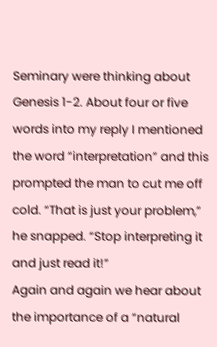Seminary were thinking about Genesis 1-2. About four or five words into my reply I mentioned the word “interpretation” and this prompted the man to cut me off cold. “That is just your problem,” he snapped. “Stop interpreting it and just read it!”
Again and again we hear about the importance of a “natural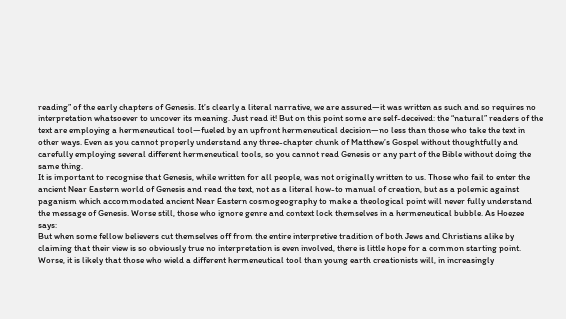reading” of the early chapters of Genesis. It’s clearly a literal narrative, we are assured—it was written as such and so requires no interpretation whatsoever to uncover its meaning. Just read it! But on this point some are self-deceived: the “natural” readers of the text are employing a hermeneutical tool—fueled by an upfront hermeneutical decision—no less than those who take the text in other ways. Even as you cannot properly understand any three-chapter chunk of Matthew’s Gospel without thoughtfully and carefully employing several different hermeneutical tools, so you cannot read Genesis or any part of the Bible without doing the same thing.
It is important to recognise that Genesis, while written for all people, was not originally written to us. Those who fail to enter the ancient Near Eastern world of Genesis and read the text, not as a literal how-to manual of creation, but as a polemic against paganism which accommodated ancient Near Eastern cosmogeography to make a theological point will never fully understand the message of Genesis. Worse still, those who ignore genre and context lock themselves in a hermeneutical bubble. As Hoezee says:
But when some fellow believers cut themselves off from the entire interpretive tradition of both Jews and Christians alike by claiming that their view is so obviously true no interpretation is even involved, there is little hope for a common starting point. Worse, it is likely that those who wield a different hermeneutical tool than young earth creationists will, in increasingly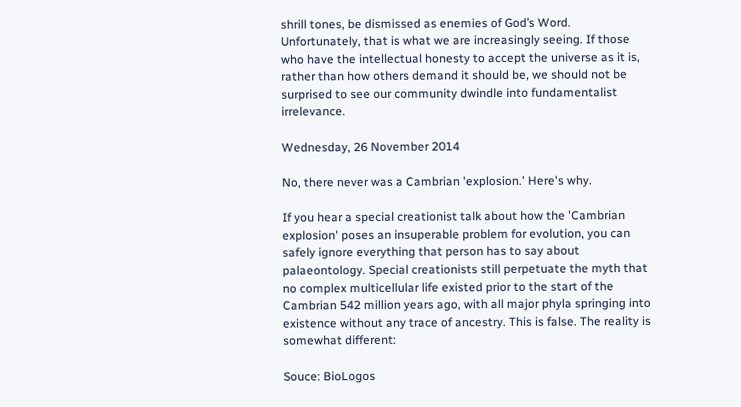shrill tones, be dismissed as enemies of God’s Word.
Unfortunately, that is what we are increasingly seeing. If those who have the intellectual honesty to accept the universe as it is, rather than how others demand it should be, we should not be surprised to see our community dwindle into fundamentalist irrelevance.

Wednesday, 26 November 2014

No, there never was a Cambrian 'explosion.' Here's why.

If you hear a special creationist talk about how the 'Cambrian explosion' poses an insuperable problem for evolution, you can safely ignore everything that person has to say about palaeontology. Special creationists still perpetuate the myth that no complex multicellular life existed prior to the start of the Cambrian 542 million years ago, with all major phyla springing into existence without any trace of ancestry. This is false. The reality is somewhat different:

Souce: BioLogos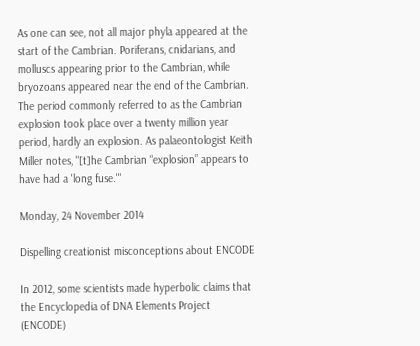As one can see, not all major phyla appeared at the start of the Cambrian. Poriferans, cnidarians, and molluscs appearing prior to the Cambrian, while bryozoans appeared near the end of the Cambrian. The period commonly referred to as the Cambrian explosion took place over a twenty million year period, hardly an explosion. As palaeontologist Keith Miller notes, "[t]he Cambrian “explosion” appears to have had a 'long fuse.'"

Monday, 24 November 2014

Dispelling creationist misconceptions about ENCODE

In 2012, some scientists made hyperbolic claims that the Encyclopedia of DNA Elements Project (ENCODE)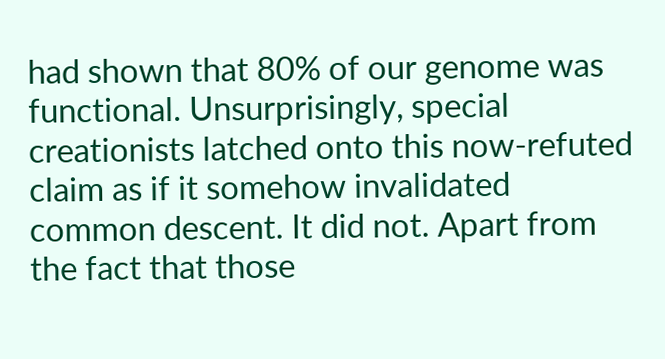had shown that 80% of our genome was functional. Unsurprisingly, special creationists latched onto this now-refuted claim as if it somehow invalidated common descent. It did not. Apart from the fact that those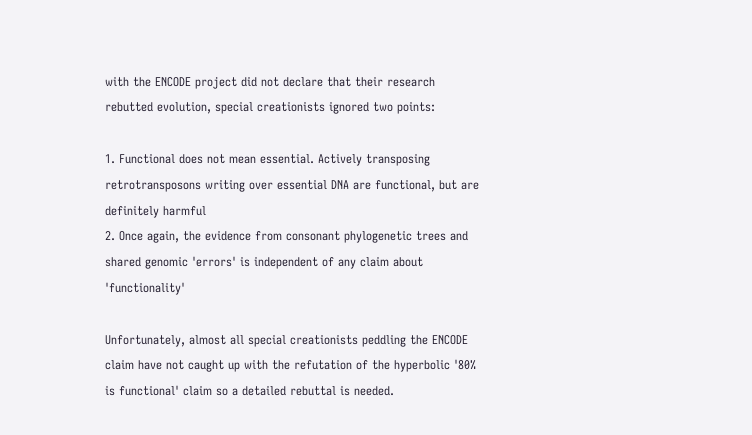with the ENCODE project did not declare that their research rebutted evolution, special creationists ignored two points:

1. Functional does not mean essential. Actively transposing retrotransposons writing over essential DNA are functional, but are definitely harmful
2. Once again, the evidence from consonant phylogenetic trees and shared genomic 'errors' is independent of any claim about 'functionality'

Unfortunately, almost all special creationists peddling the ENCODE claim have not caught up with the refutation of the hyperbolic '80% is functional' claim so a detailed rebuttal is needed.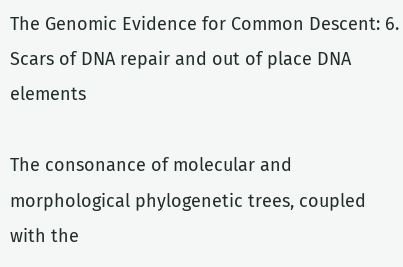The Genomic Evidence for Common Descent: 6. Scars of DNA repair and out of place DNA elements

The consonance of molecular and morphological phylogenetic trees, coupled with the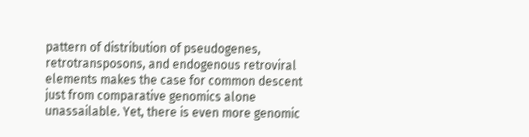pattern of distribution of pseudogenes, retrotransposons, and endogenous retroviral elements makes the case for common descent just from comparative genomics alone unassailable. Yet, there is even more genomic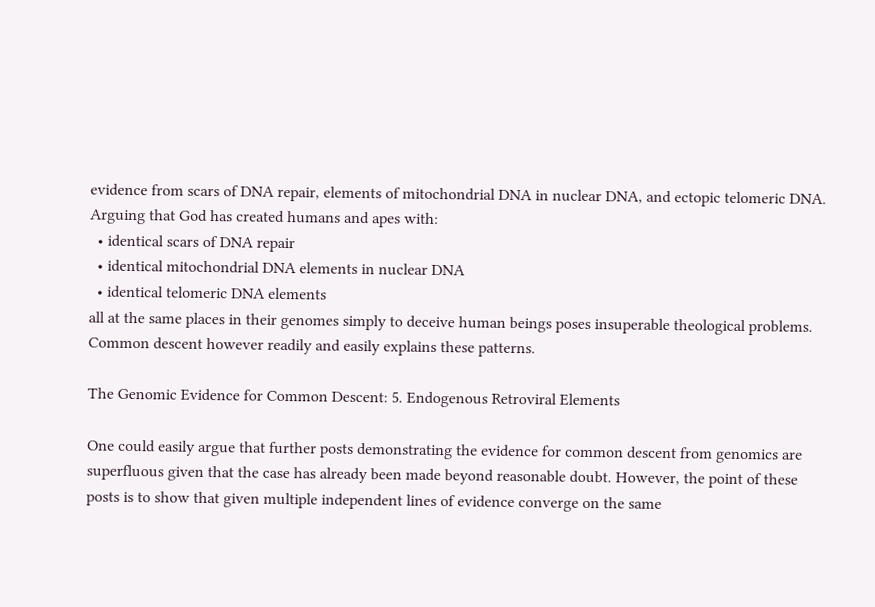evidence from scars of DNA repair, elements of mitochondrial DNA in nuclear DNA, and ectopic telomeric DNA. Arguing that God has created humans and apes with:
  • identical scars of DNA repair
  • identical mitochondrial DNA elements in nuclear DNA
  • identical telomeric DNA elements
all at the same places in their genomes simply to deceive human beings poses insuperable theological problems. Common descent however readily and easily explains these patterns.

The Genomic Evidence for Common Descent: 5. Endogenous Retroviral Elements

One could easily argue that further posts demonstrating the evidence for common descent from genomics are superfluous given that the case has already been made beyond reasonable doubt. However, the point of these posts is to show that given multiple independent lines of evidence converge on the same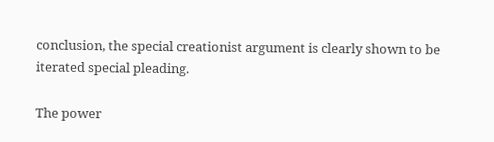conclusion, the special creationist argument is clearly shown to be iterated special pleading.

The power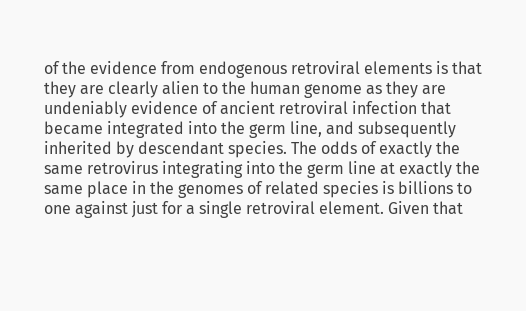of the evidence from endogenous retroviral elements is that they are clearly alien to the human genome as they are undeniably evidence of ancient retroviral infection that became integrated into the germ line, and subsequently inherited by descendant species. The odds of exactly the same retrovirus integrating into the germ line at exactly the same place in the genomes of related species is billions to one against just for a single retroviral element. Given that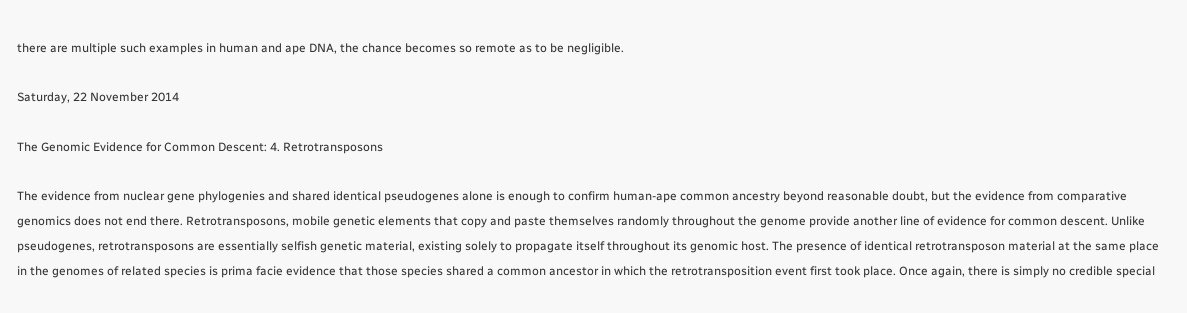there are multiple such examples in human and ape DNA, the chance becomes so remote as to be negligible.

Saturday, 22 November 2014

The Genomic Evidence for Common Descent: 4. Retrotransposons

The evidence from nuclear gene phylogenies and shared identical pseudogenes alone is enough to confirm human-ape common ancestry beyond reasonable doubt, but the evidence from comparative genomics does not end there. Retrotransposons, mobile genetic elements that copy and paste themselves randomly throughout the genome provide another line of evidence for common descent. Unlike pseudogenes, retrotransposons are essentially selfish genetic material, existing solely to propagate itself throughout its genomic host. The presence of identical retrotransposon material at the same place in the genomes of related species is prima facie evidence that those species shared a common ancestor in which the retrotransposition event first took place. Once again, there is simply no credible special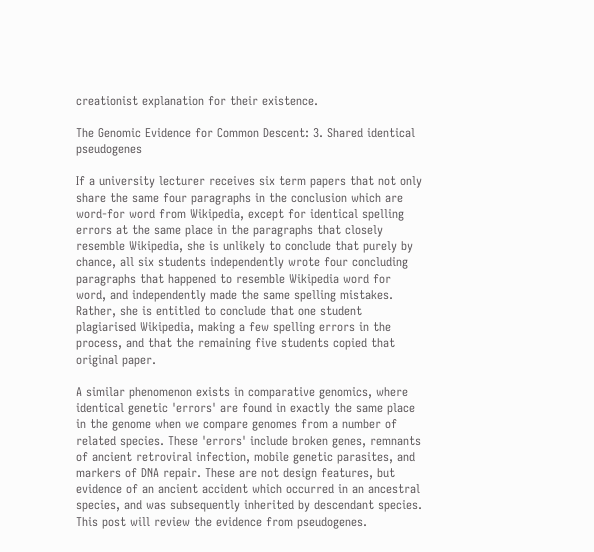creationist explanation for their existence.

The Genomic Evidence for Common Descent: 3. Shared identical pseudogenes

If a university lecturer receives six term papers that not only share the same four paragraphs in the conclusion which are word-for word from Wikipedia, except for identical spelling errors at the same place in the paragraphs that closely resemble Wikipedia, she is unlikely to conclude that purely by chance, all six students independently wrote four concluding paragraphs that happened to resemble Wikipedia word for word, and independently made the same spelling mistakes. Rather, she is entitled to conclude that one student plagiarised Wikipedia, making a few spelling errors in the process, and that the remaining five students copied that original paper.

A similar phenomenon exists in comparative genomics, where identical genetic 'errors' are found in exactly the same place in the genome when we compare genomes from a number of related species. These 'errors' include broken genes, remnants of ancient retroviral infection, mobile genetic parasites, and markers of DNA repair. These are not design features, but evidence of an ancient accident which occurred in an ancestral species, and was subsequently inherited by descendant species. This post will review the evidence from pseudogenes.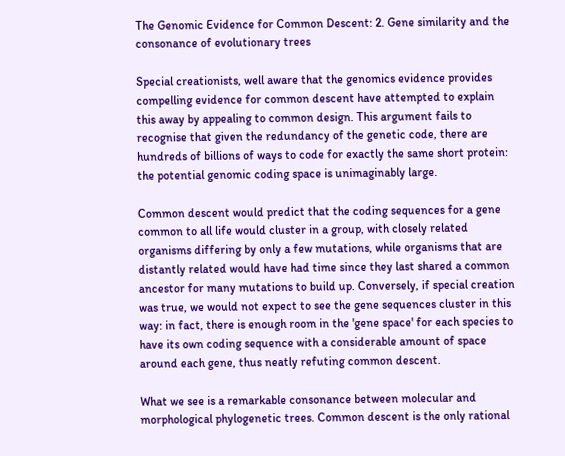The Genomic Evidence for Common Descent: 2. Gene similarity and the consonance of evolutionary trees

Special creationists, well aware that the genomics evidence provides compelling evidence for common descent have attempted to explain this away by appealing to common design. This argument fails to recognise that given the redundancy of the genetic code, there are hundreds of billions of ways to code for exactly the same short protein: the potential genomic coding space is unimaginably large.

Common descent would predict that the coding sequences for a gene common to all life would cluster in a group, with closely related organisms differing by only a few mutations, while organisms that are distantly related would have had time since they last shared a common ancestor for many mutations to build up. Conversely, if special creation was true, we would not expect to see the gene sequences cluster in this way: in fact, there is enough room in the 'gene space' for each species to have its own coding sequence with a considerable amount of space around each gene, thus neatly refuting common descent.

What we see is a remarkable consonance between molecular and morphological phylogenetic trees. Common descent is the only rational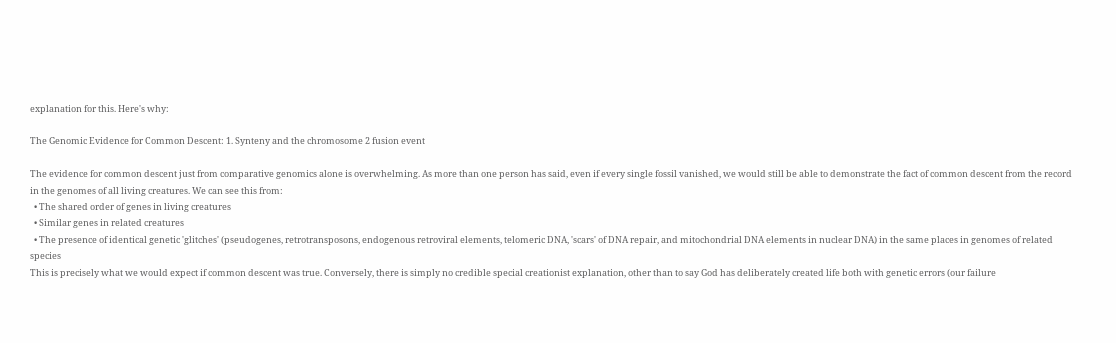explanation for this. Here's why:

The Genomic Evidence for Common Descent: 1. Synteny and the chromosome 2 fusion event

The evidence for common descent just from comparative genomics alone is overwhelming. As more than one person has said, even if every single fossil vanished, we would still be able to demonstrate the fact of common descent from the record in the genomes of all living creatures. We can see this from:
  • The shared order of genes in living creatures
  • Similar genes in related creatures
  • The presence of identical genetic 'glitches' (pseudogenes, retrotransposons, endogenous retroviral elements, telomeric DNA, 'scars' of DNA repair, and mitochondrial DNA elements in nuclear DNA) in the same places in genomes of related species
This is precisely what we would expect if common descent was true. Conversely, there is simply no credible special creationist explanation, other than to say God has deliberately created life both with genetic errors (our failure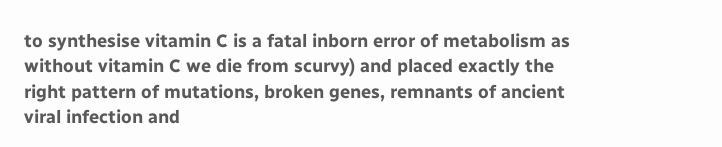to synthesise vitamin C is a fatal inborn error of metabolism as without vitamin C we die from scurvy) and placed exactly the right pattern of mutations, broken genes, remnants of ancient viral infection and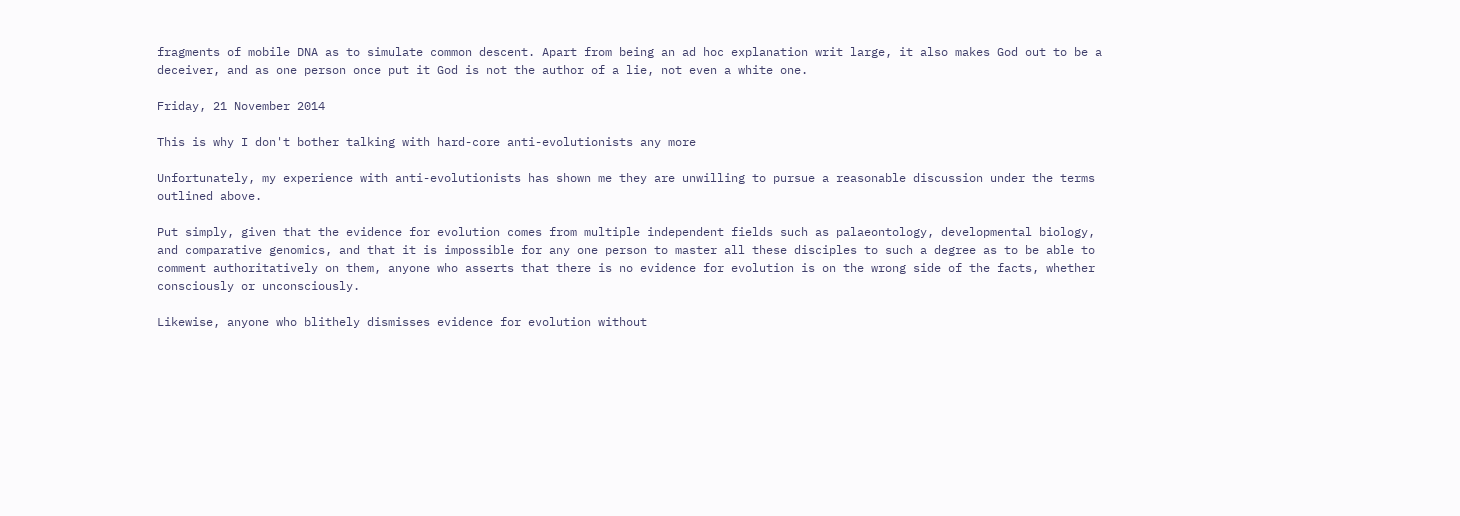fragments of mobile DNA as to simulate common descent. Apart from being an ad hoc explanation writ large, it also makes God out to be a deceiver, and as one person once put it God is not the author of a lie, not even a white one.

Friday, 21 November 2014

This is why I don't bother talking with hard-core anti-evolutionists any more

Unfortunately, my experience with anti-evolutionists has shown me they are unwilling to pursue a reasonable discussion under the terms outlined above.

Put simply, given that the evidence for evolution comes from multiple independent fields such as palaeontology, developmental biology, and comparative genomics, and that it is impossible for any one person to master all these disciples to such a degree as to be able to comment authoritatively on them, anyone who asserts that there is no evidence for evolution is on the wrong side of the facts, whether consciously or unconsciously.

Likewise, anyone who blithely dismisses evidence for evolution without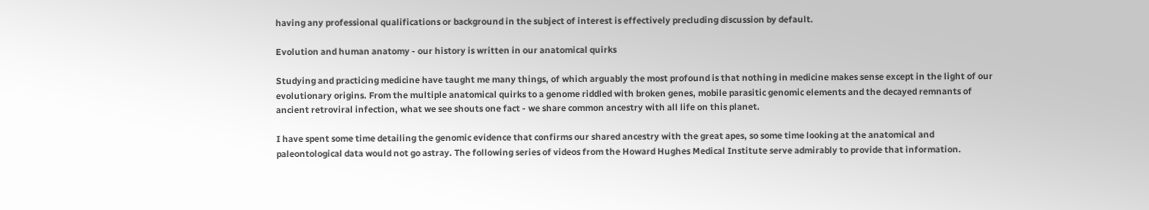having any professional qualifications or background in the subject of interest is effectively precluding discussion by default.

Evolution and human anatomy - our history is written in our anatomical quirks

Studying and practicing medicine have taught me many things, of which arguably the most profound is that nothing in medicine makes sense except in the light of our evolutionary origins. From the multiple anatomical quirks to a genome riddled with broken genes, mobile parasitic genomic elements and the decayed remnants of ancient retroviral infection, what we see shouts one fact - we share common ancestry with all life on this planet.

I have spent some time detailing the genomic evidence that confirms our shared ancestry with the great apes, so some time looking at the anatomical and paleontological data would not go astray. The following series of videos from the Howard Hughes Medical Institute serve admirably to provide that information.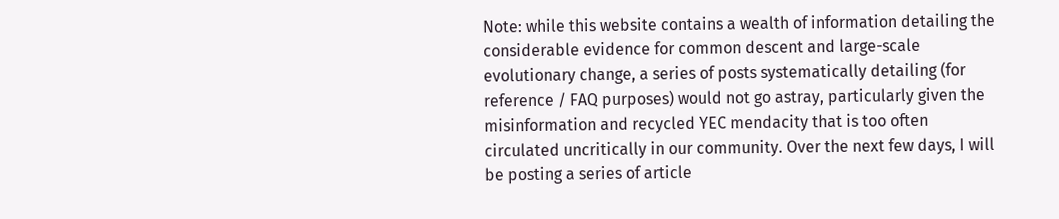Note: while this website contains a wealth of information detailing the considerable evidence for common descent and large-scale evolutionary change, a series of posts systematically detailing (for reference / FAQ purposes) would not go astray, particularly given the misinformation and recycled YEC mendacity that is too often circulated uncritically in our community. Over the next few days, I will be posting a series of article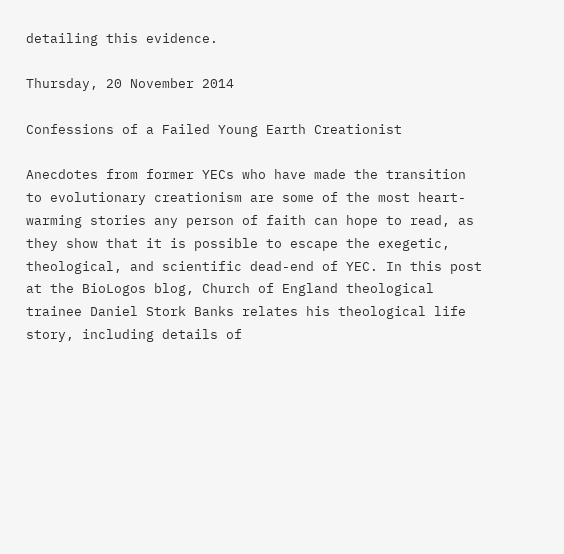detailing this evidence.

Thursday, 20 November 2014

Confessions of a Failed Young Earth Creationist

Anecdotes from former YECs who have made the transition to evolutionary creationism are some of the most heart-warming stories any person of faith can hope to read, as they show that it is possible to escape the exegetic, theological, and scientific dead-end of YEC. In this post at the BioLogos blog, Church of England theological trainee Daniel Stork Banks relates his theological life story, including details of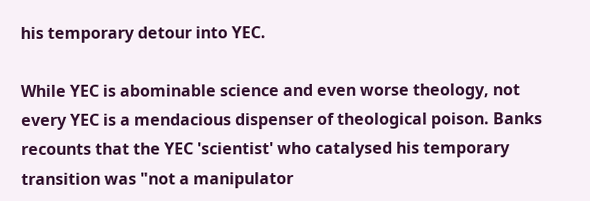his temporary detour into YEC.

While YEC is abominable science and even worse theology, not every YEC is a mendacious dispenser of theological poison. Banks recounts that the YEC 'scientist' who catalysed his temporary transition was "not a manipulator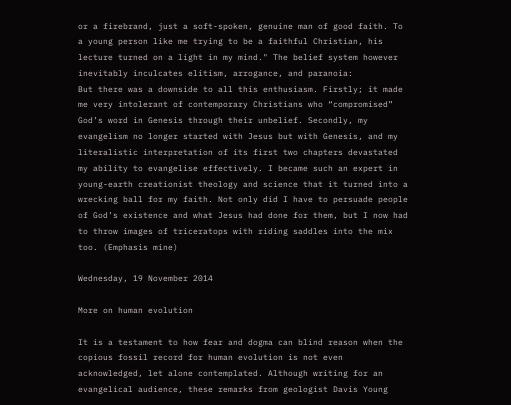or a firebrand, just a soft-spoken, genuine man of good faith. To a young person like me trying to be a faithful Christian, his lecture turned on a light in my mind." The belief system however inevitably inculcates elitism, arrogance, and paranoia:
But there was a downside to all this enthusiasm. Firstly; it made me very intolerant of contemporary Christians who “compromised” God’s word in Genesis through their unbelief. Secondly, my evangelism no longer started with Jesus but with Genesis, and my literalistic interpretation of its first two chapters devastated my ability to evangelise effectively. I became such an expert in young-earth creationist theology and science that it turned into a wrecking ball for my faith. Not only did I have to persuade people of God’s existence and what Jesus had done for them, but I now had to throw images of triceratops with riding saddles into the mix too. (Emphasis mine)

Wednesday, 19 November 2014

More on human evolution

It is a testament to how fear and dogma can blind reason when the copious fossil record for human evolution is not even acknowledged, let alone contemplated. Although writing for an evangelical audience, these remarks from geologist Davis Young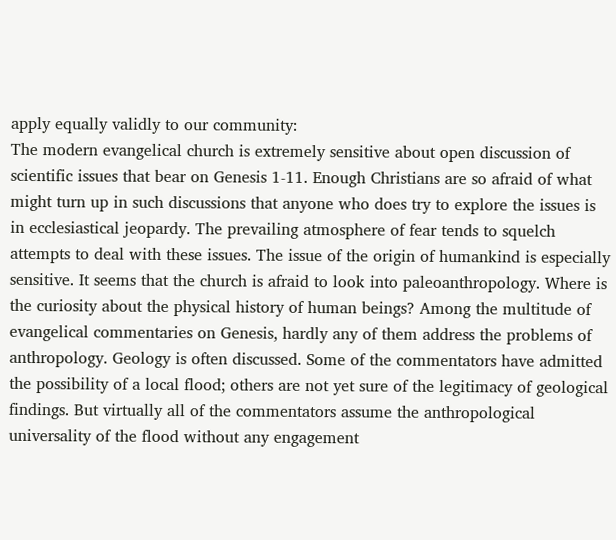apply equally validly to our community:
The modern evangelical church is extremely sensitive about open discussion of scientific issues that bear on Genesis 1-11. Enough Christians are so afraid of what might turn up in such discussions that anyone who does try to explore the issues is in ecclesiastical jeopardy. The prevailing atmosphere of fear tends to squelch attempts to deal with these issues. The issue of the origin of humankind is especially sensitive. It seems that the church is afraid to look into paleoanthropology. Where is the curiosity about the physical history of human beings? Among the multitude of evangelical commentaries on Genesis, hardly any of them address the problems of anthropology. Geology is often discussed. Some of the commentators have admitted the possibility of a local flood; others are not yet sure of the legitimacy of geological findings. But virtually all of the commentators assume the anthropological universality of the flood without any engagement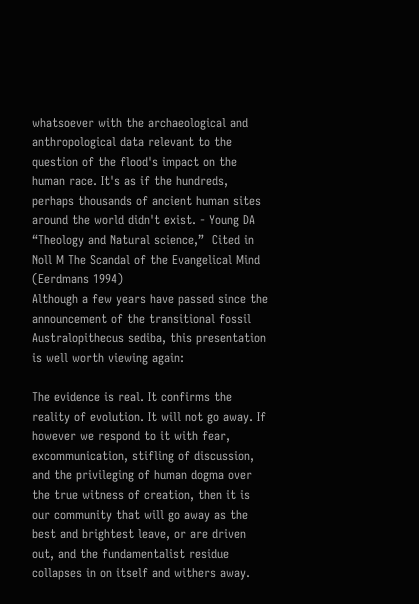whatsoever with the archaeological and anthropological data relevant to the question of the flood's impact on the human race. It's as if the hundreds, perhaps thousands of ancient human sites around the world didn't exist. - Young DA “Theology and Natural science,”  Cited in Noll M The Scandal of the Evangelical Mind (Eerdmans 1994)
Although a few years have passed since the announcement of the transitional fossil Australopithecus sediba, this presentation is well worth viewing again:

The evidence is real. It confirms the reality of evolution. It will not go away. If however we respond to it with fear, excommunication, stifling of discussion, and the privileging of human dogma over the true witness of creation, then it is our community that will go away as the best and brightest leave, or are driven out, and the fundamentalist residue collapses in on itself and withers away.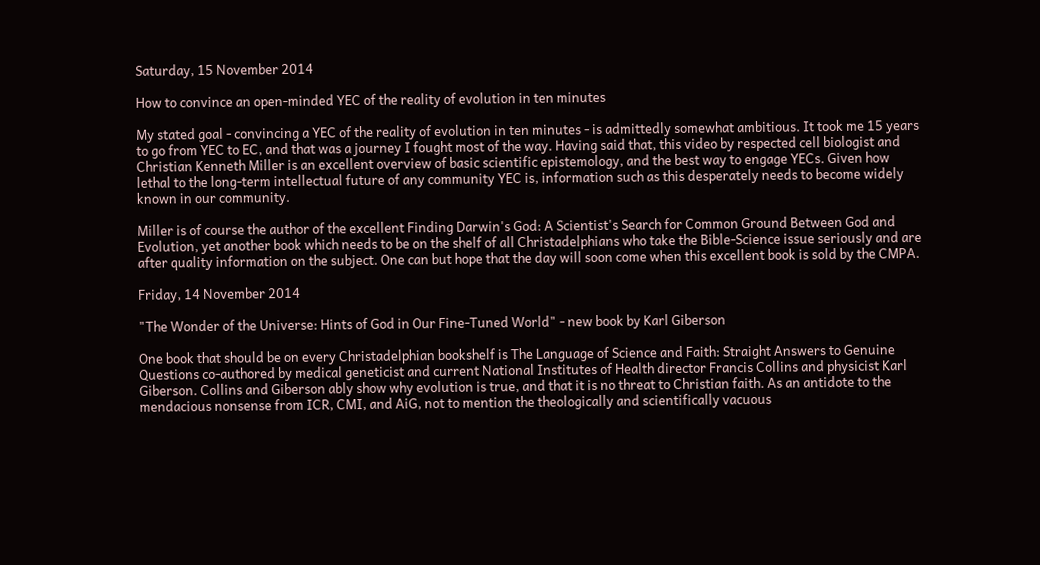Saturday, 15 November 2014

How to convince an open-minded YEC of the reality of evolution in ten minutes

My stated goal - convincing a YEC of the reality of evolution in ten minutes - is admittedly somewhat ambitious. It took me 15 years to go from YEC to EC, and that was a journey I fought most of the way. Having said that, this video by respected cell biologist and Christian Kenneth Miller is an excellent overview of basic scientific epistemology, and the best way to engage YECs. Given how lethal to the long-term intellectual future of any community YEC is, information such as this desperately needs to become widely known in our community.

Miller is of course the author of the excellent Finding Darwin's God: A Scientist's Search for Common Ground Between God and Evolution, yet another book which needs to be on the shelf of all Christadelphians who take the Bible-Science issue seriously and are after quality information on the subject. One can but hope that the day will soon come when this excellent book is sold by the CMPA.

Friday, 14 November 2014

"The Wonder of the Universe: Hints of God in Our Fine-Tuned World" - new book by Karl Giberson

One book that should be on every Christadelphian bookshelf is The Language of Science and Faith: Straight Answers to Genuine Questions co-authored by medical geneticist and current National Institutes of Health director Francis Collins and physicist Karl Giberson. Collins and Giberson ably show why evolution is true, and that it is no threat to Christian faith. As an antidote to the mendacious nonsense from ICR, CMI, and AiG, not to mention the theologically and scientifically vacuous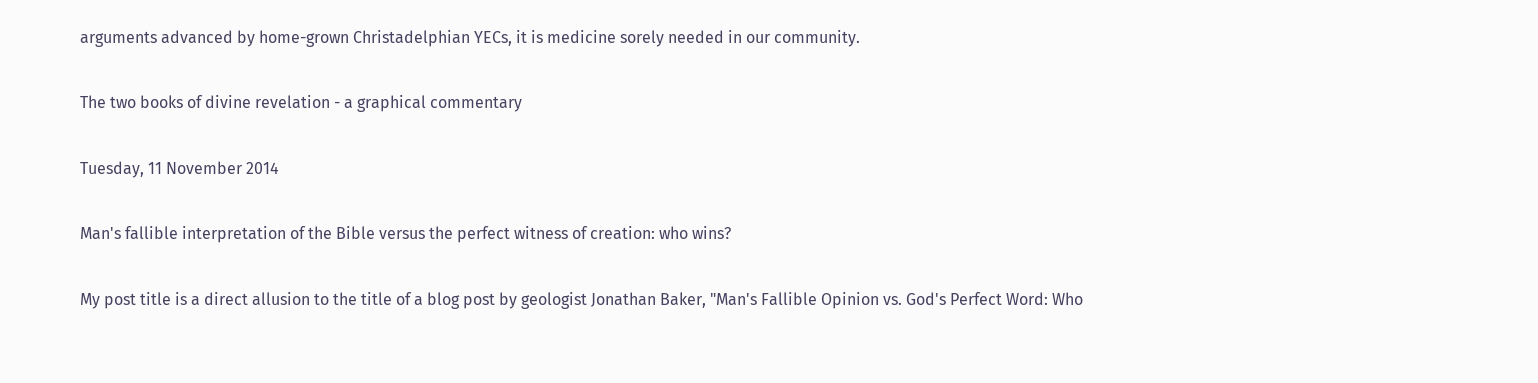arguments advanced by home-grown Christadelphian YECs, it is medicine sorely needed in our community.

The two books of divine revelation - a graphical commentary

Tuesday, 11 November 2014

Man's fallible interpretation of the Bible versus the perfect witness of creation: who wins?

My post title is a direct allusion to the title of a blog post by geologist Jonathan Baker, "Man's Fallible Opinion vs. God's Perfect Word: Who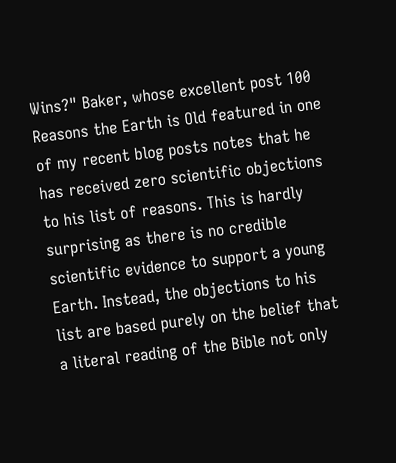Wins?" Baker, whose excellent post 100 Reasons the Earth is Old featured in one of my recent blog posts notes that he has received zero scientific objections to his list of reasons. This is hardly surprising as there is no credible scientific evidence to support a young Earth. Instead, the objections to his list are based purely on the belief that a literal reading of the Bible not only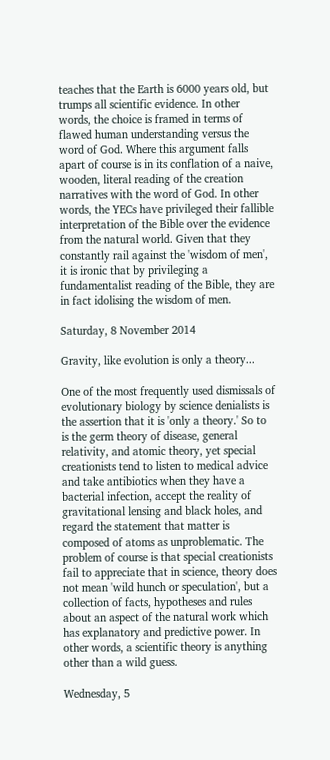teaches that the Earth is 6000 years old, but trumps all scientific evidence. In other words, the choice is framed in terms of flawed human understanding versus the word of God. Where this argument falls apart of course is in its conflation of a naive, wooden, literal reading of the creation narratives with the word of God. In other words, the YECs have privileged their fallible interpretation of the Bible over the evidence from the natural world. Given that they constantly rail against the 'wisdom of men', it is ironic that by privileging a fundamentalist reading of the Bible, they are in fact idolising the wisdom of men.

Saturday, 8 November 2014

Gravity, like evolution is only a theory...

One of the most frequently used dismissals of evolutionary biology by science denialists is the assertion that it is 'only a theory.' So to is the germ theory of disease, general relativity, and atomic theory, yet special creationists tend to listen to medical advice and take antibiotics when they have a bacterial infection, accept the reality of gravitational lensing and black holes, and regard the statement that matter is composed of atoms as unproblematic. The problem of course is that special creationists fail to appreciate that in science, theory does not mean 'wild hunch or speculation', but a collection of facts, hypotheses and rules about an aspect of the natural work which has explanatory and predictive power. In other words, a scientific theory is anything other than a wild guess.

Wednesday, 5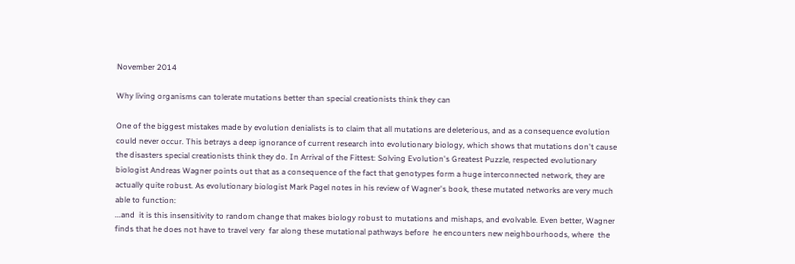November 2014

Why living organisms can tolerate mutations better than special creationists think they can

One of the biggest mistakes made by evolution denialists is to claim that all mutations are deleterious, and as a consequence evolution could never occur. This betrays a deep ignorance of current research into evolutionary biology, which shows that mutations don't cause the disasters special creationists think they do. In Arrival of the Fittest: Solving Evolution's Greatest Puzzle, respected evolutionary biologist Andreas Wagner points out that as a consequence of the fact that genotypes form a huge interconnected network, they are actually quite robust. As evolutionary biologist Mark Pagel notes in his review of Wagner's book, these mutated networks are very much able to function:
...and  it is this insensitivity to random change that makes biology robust to mutations and mishaps, and evolvable. Even better, Wagner finds that he does not have to travel very  far along these mutational pathways before  he encounters new neighbourhoods, where  the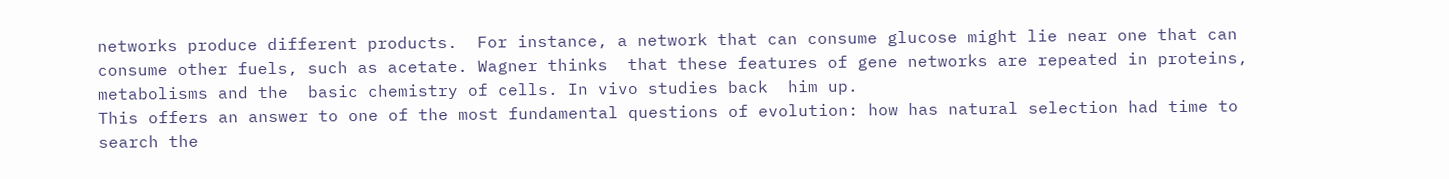networks produce different products.  For instance, a network that can consume glucose might lie near one that can consume other fuels, such as acetate. Wagner thinks  that these features of gene networks are repeated in proteins, metabolisms and the  basic chemistry of cells. In vivo studies back  him up.
This offers an answer to one of the most fundamental questions of evolution: how has natural selection had time to search the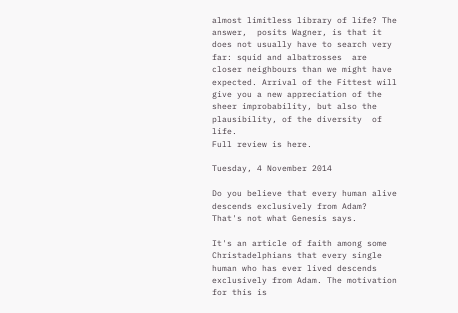almost limitless library of life? The answer,  posits Wagner, is that it does not usually have to search very far: squid and albatrosses  are closer neighbours than we might have expected. Arrival of the Fittest will give you a new appreciation of the sheer improbability, but also the plausibility, of the diversity  of life.
Full review is here.

Tuesday, 4 November 2014

Do you believe that every human alive descends exclusively from Adam? That's not what Genesis says.

It's an article of faith among some Christadelphians that every single human who has ever lived descends exclusively from Adam. The motivation for this is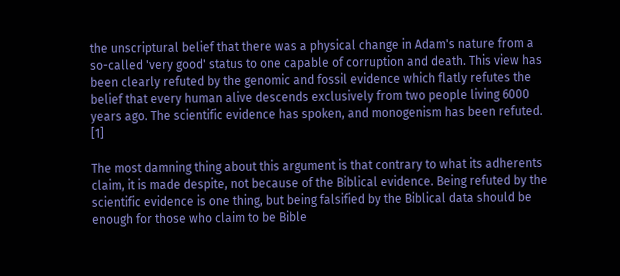the unscriptural belief that there was a physical change in Adam's nature from a so-called 'very good' status to one capable of corruption and death. This view has been clearly refuted by the genomic and fossil evidence which flatly refutes the belief that every human alive descends exclusively from two people living 6000 years ago. The scientific evidence has spoken, and monogenism has been refuted. [1]

The most damning thing about this argument is that contrary to what its adherents claim, it is made despite, not because of the Biblical evidence. Being refuted by the scientific evidence is one thing, but being falsified by the Biblical data should be enough for those who claim to be Bible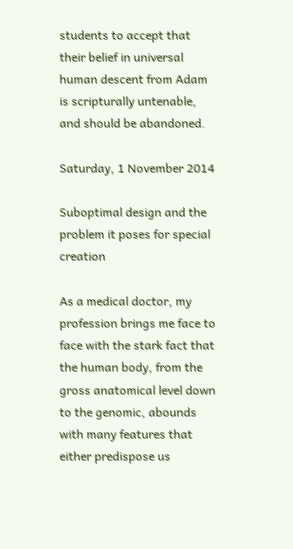students to accept that their belief in universal human descent from Adam is scripturally untenable, and should be abandoned.

Saturday, 1 November 2014

Suboptimal design and the problem it poses for special creation

As a medical doctor, my profession brings me face to face with the stark fact that the human body, from the gross anatomical level down to the genomic, abounds with many features that either predispose us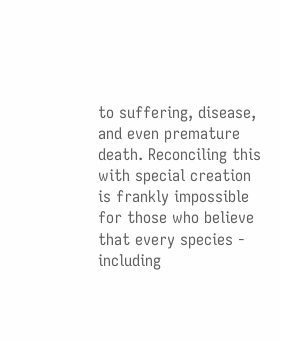to suffering, disease, and even premature death. Reconciling this with special creation is frankly impossible for those who believe that every species - including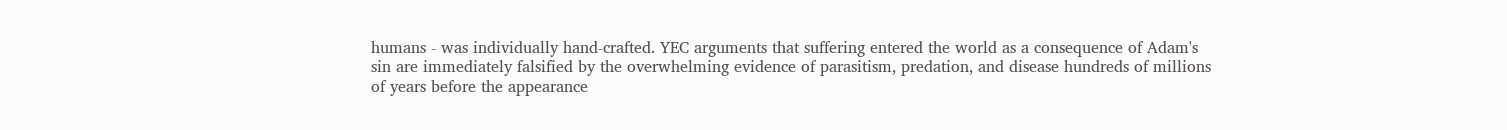humans - was individually hand-crafted. YEC arguments that suffering entered the world as a consequence of Adam's sin are immediately falsified by the overwhelming evidence of parasitism, predation, and disease hundreds of millions of years before the appearance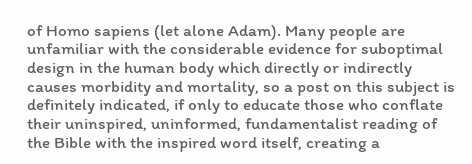of Homo sapiens (let alone Adam). Many people are unfamiliar with the considerable evidence for suboptimal design in the human body which directly or indirectly causes morbidity and mortality, so a post on this subject is definitely indicated, if only to educate those who conflate their uninspired, uninformed, fundamentalist reading of the Bible with the inspired word itself, creating a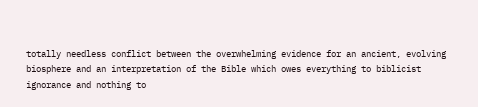totally needless conflict between the overwhelming evidence for an ancient, evolving biosphere and an interpretation of the Bible which owes everything to biblicist ignorance and nothing to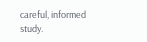careful, informed study.